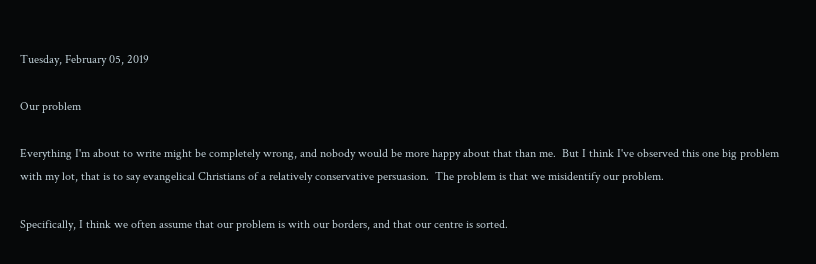Tuesday, February 05, 2019

Our problem

Everything I'm about to write might be completely wrong, and nobody would be more happy about that than me.  But I think I've observed this one big problem with my lot, that is to say evangelical Christians of a relatively conservative persuasion.  The problem is that we misidentify our problem.

Specifically, I think we often assume that our problem is with our borders, and that our centre is sorted.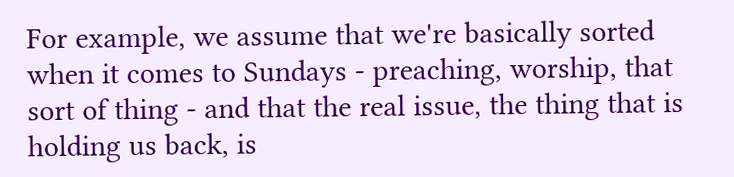For example, we assume that we're basically sorted when it comes to Sundays - preaching, worship, that sort of thing - and that the real issue, the thing that is holding us back, is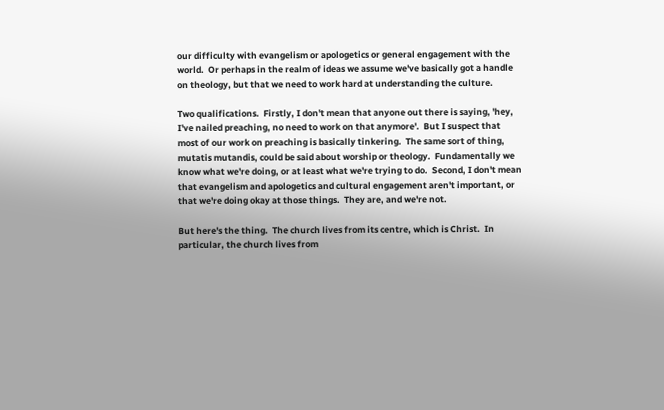our difficulty with evangelism or apologetics or general engagement with the world.  Or perhaps in the realm of ideas we assume we've basically got a handle on theology, but that we need to work hard at understanding the culture.

Two qualifications.  Firstly, I don't mean that anyone out there is saying, 'hey, I've nailed preaching, no need to work on that anymore'.  But I suspect that most of our work on preaching is basically tinkering.  The same sort of thing, mutatis mutandis, could be said about worship or theology.  Fundamentally we know what we're doing, or at least what we're trying to do.  Second, I don't mean that evangelism and apologetics and cultural engagement aren't important, or that we're doing okay at those things.  They are, and we're not.

But here's the thing.  The church lives from its centre, which is Christ.  In particular, the church lives from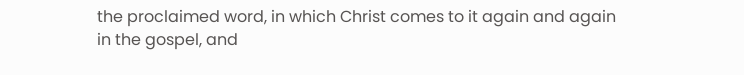the proclaimed word, in which Christ comes to it again and again in the gospel, and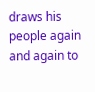draws his people again and again to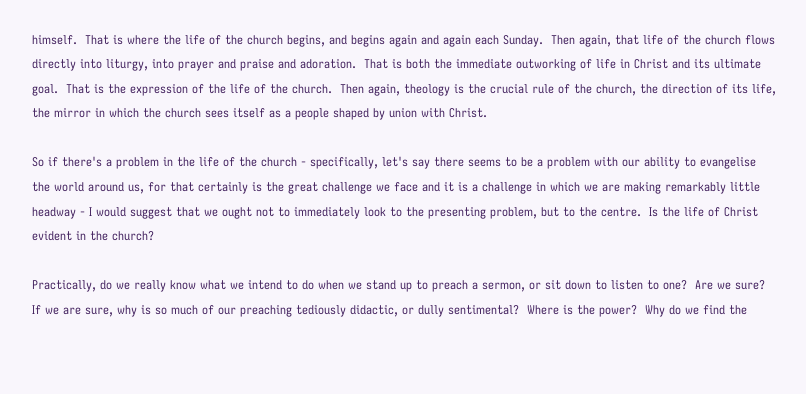himself.  That is where the life of the church begins, and begins again and again each Sunday.  Then again, that life of the church flows directly into liturgy, into prayer and praise and adoration.  That is both the immediate outworking of life in Christ and its ultimate goal.  That is the expression of the life of the church.  Then again, theology is the crucial rule of the church, the direction of its life, the mirror in which the church sees itself as a people shaped by union with Christ.

So if there's a problem in the life of the church - specifically, let's say there seems to be a problem with our ability to evangelise the world around us, for that certainly is the great challenge we face and it is a challenge in which we are making remarkably little headway - I would suggest that we ought not to immediately look to the presenting problem, but to the centre.  Is the life of Christ evident in the church?

Practically, do we really know what we intend to do when we stand up to preach a sermon, or sit down to listen to one?  Are we sure?  If we are sure, why is so much of our preaching tediously didactic, or dully sentimental?  Where is the power?  Why do we find the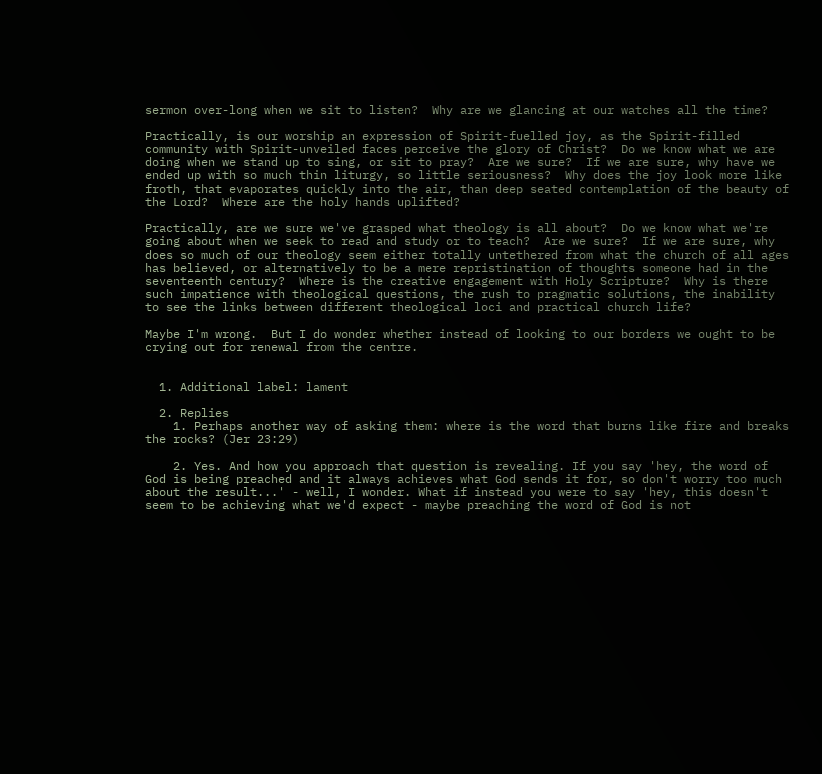sermon over-long when we sit to listen?  Why are we glancing at our watches all the time?

Practically, is our worship an expression of Spirit-fuelled joy, as the Spirit-filled community with Spirit-unveiled faces perceive the glory of Christ?  Do we know what we are doing when we stand up to sing, or sit to pray?  Are we sure?  If we are sure, why have we ended up with so much thin liturgy, so little seriousness?  Why does the joy look more like froth, that evaporates quickly into the air, than deep seated contemplation of the beauty of the Lord?  Where are the holy hands uplifted?

Practically, are we sure we've grasped what theology is all about?  Do we know what we're going about when we seek to read and study or to teach?  Are we sure?  If we are sure, why does so much of our theology seem either totally untethered from what the church of all ages has believed, or alternatively to be a mere repristination of thoughts someone had in the seventeenth century?  Where is the creative engagement with Holy Scripture?  Why is there such impatience with theological questions, the rush to pragmatic solutions, the inability to see the links between different theological loci and practical church life?

Maybe I'm wrong.  But I do wonder whether instead of looking to our borders we ought to be crying out for renewal from the centre.


  1. Additional label: lament

  2. Replies
    1. Perhaps another way of asking them: where is the word that burns like fire and breaks the rocks? (Jer 23:29)

    2. Yes. And how you approach that question is revealing. If you say 'hey, the word of God is being preached and it always achieves what God sends it for, so don't worry too much about the result...' - well, I wonder. What if instead you were to say 'hey, this doesn't seem to be achieving what we'd expect - maybe preaching the word of God is not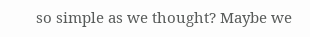so simple as we thought? Maybe we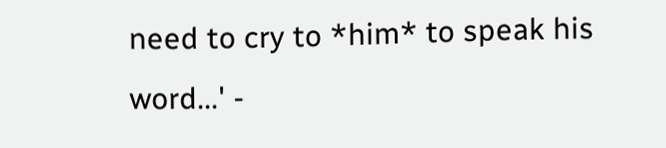need to cry to *him* to speak his word...' -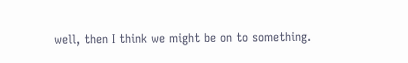well, then I think we might be on to something.